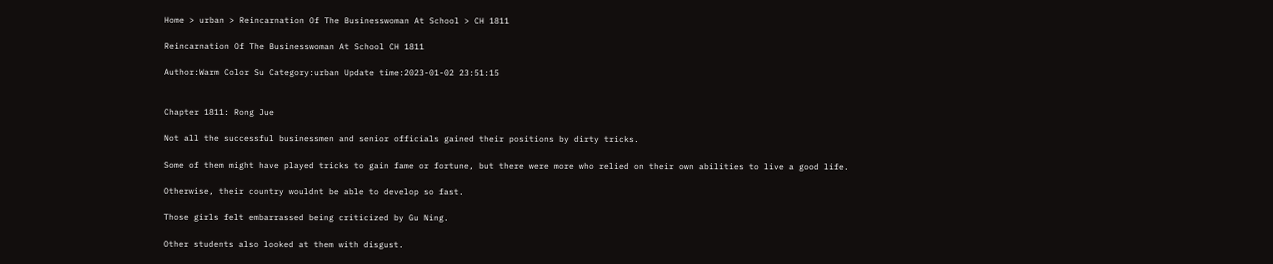Home > urban > Reincarnation Of The Businesswoman At School > CH 1811

Reincarnation Of The Businesswoman At School CH 1811

Author:Warm Color Su Category:urban Update time:2023-01-02 23:51:15


Chapter 1811: Rong Jue

Not all the successful businessmen and senior officials gained their positions by dirty tricks.

Some of them might have played tricks to gain fame or fortune, but there were more who relied on their own abilities to live a good life.

Otherwise, their country wouldnt be able to develop so fast.

Those girls felt embarrassed being criticized by Gu Ning.

Other students also looked at them with disgust.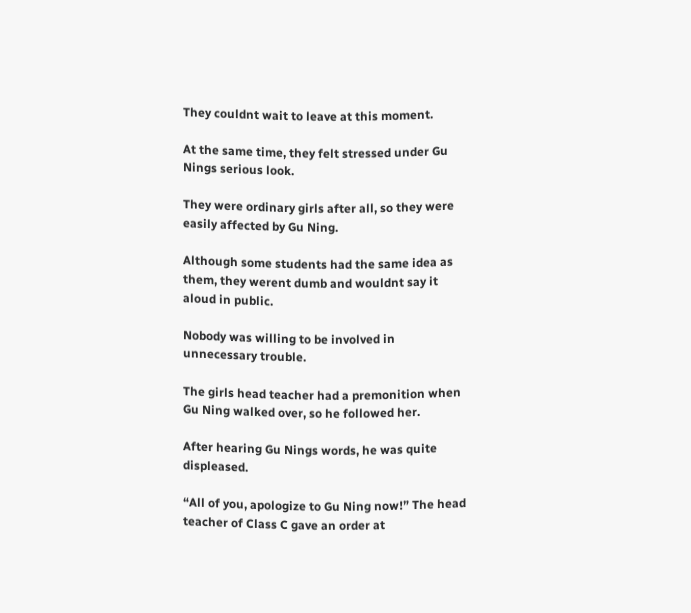They couldnt wait to leave at this moment.

At the same time, they felt stressed under Gu Nings serious look.

They were ordinary girls after all, so they were easily affected by Gu Ning.

Although some students had the same idea as them, they werent dumb and wouldnt say it aloud in public.

Nobody was willing to be involved in unnecessary trouble.

The girls head teacher had a premonition when Gu Ning walked over, so he followed her.

After hearing Gu Nings words, he was quite displeased.

“All of you, apologize to Gu Ning now!” The head teacher of Class C gave an order at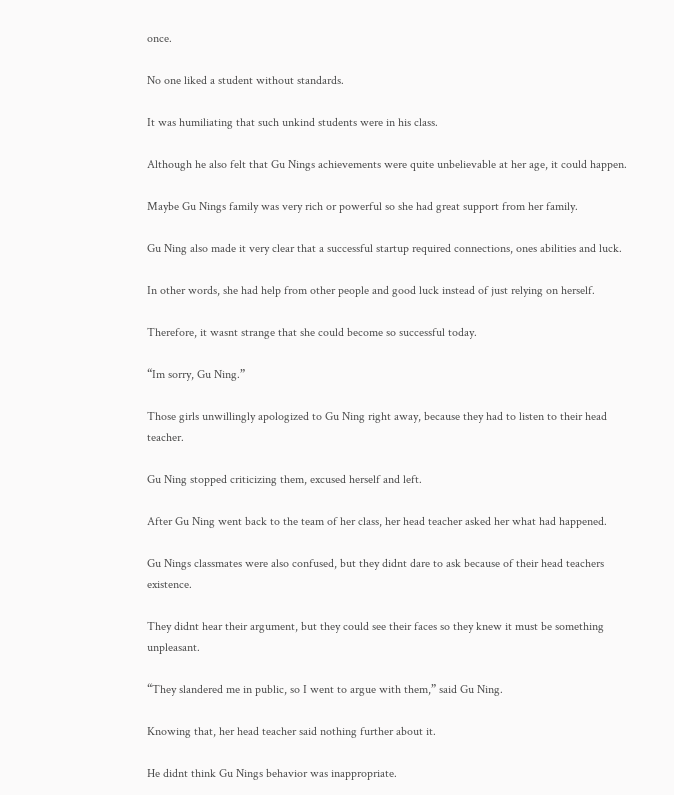once.

No one liked a student without standards.

It was humiliating that such unkind students were in his class.

Although he also felt that Gu Nings achievements were quite unbelievable at her age, it could happen.

Maybe Gu Nings family was very rich or powerful so she had great support from her family.

Gu Ning also made it very clear that a successful startup required connections, ones abilities and luck.

In other words, she had help from other people and good luck instead of just relying on herself.

Therefore, it wasnt strange that she could become so successful today.

“Im sorry, Gu Ning.”

Those girls unwillingly apologized to Gu Ning right away, because they had to listen to their head teacher.

Gu Ning stopped criticizing them, excused herself and left.

After Gu Ning went back to the team of her class, her head teacher asked her what had happened.

Gu Nings classmates were also confused, but they didnt dare to ask because of their head teachers existence.

They didnt hear their argument, but they could see their faces so they knew it must be something unpleasant.

“They slandered me in public, so I went to argue with them,” said Gu Ning.

Knowing that, her head teacher said nothing further about it.

He didnt think Gu Nings behavior was inappropriate.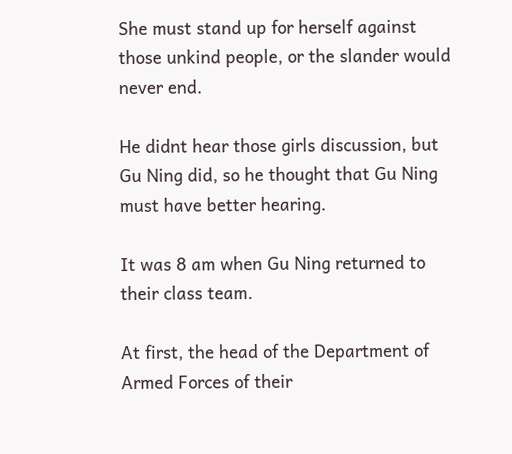She must stand up for herself against those unkind people, or the slander would never end.

He didnt hear those girls discussion, but Gu Ning did, so he thought that Gu Ning must have better hearing.

It was 8 am when Gu Ning returned to their class team.

At first, the head of the Department of Armed Forces of their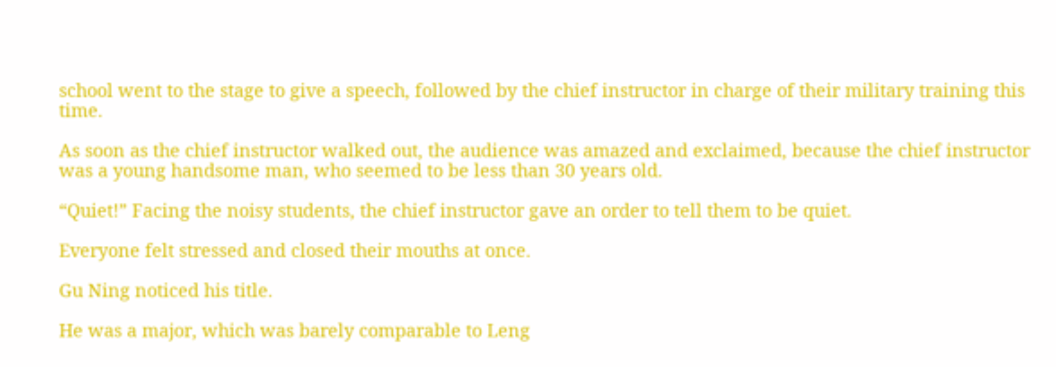school went to the stage to give a speech, followed by the chief instructor in charge of their military training this time.

As soon as the chief instructor walked out, the audience was amazed and exclaimed, because the chief instructor was a young handsome man, who seemed to be less than 30 years old.

“Quiet!” Facing the noisy students, the chief instructor gave an order to tell them to be quiet.

Everyone felt stressed and closed their mouths at once.

Gu Ning noticed his title.

He was a major, which was barely comparable to Leng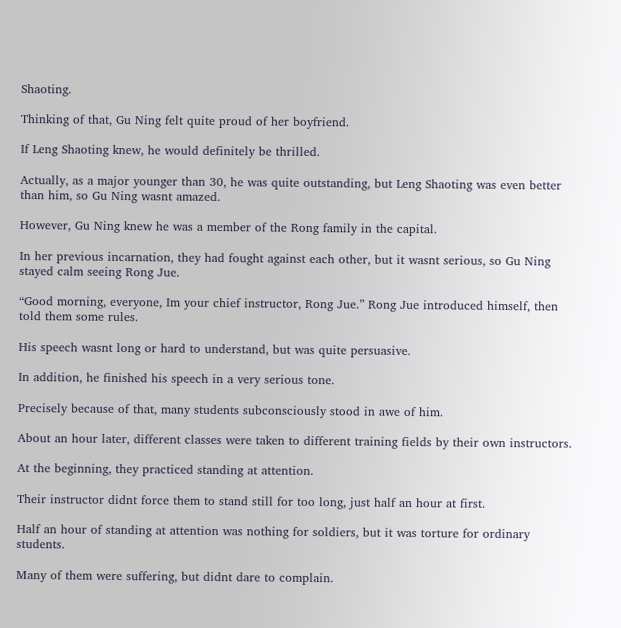Shaoting.

Thinking of that, Gu Ning felt quite proud of her boyfriend.

If Leng Shaoting knew, he would definitely be thrilled.

Actually, as a major younger than 30, he was quite outstanding, but Leng Shaoting was even better than him, so Gu Ning wasnt amazed.

However, Gu Ning knew he was a member of the Rong family in the capital.

In her previous incarnation, they had fought against each other, but it wasnt serious, so Gu Ning stayed calm seeing Rong Jue.

“Good morning, everyone, Im your chief instructor, Rong Jue.” Rong Jue introduced himself, then told them some rules.

His speech wasnt long or hard to understand, but was quite persuasive.

In addition, he finished his speech in a very serious tone.

Precisely because of that, many students subconsciously stood in awe of him.

About an hour later, different classes were taken to different training fields by their own instructors.

At the beginning, they practiced standing at attention.

Their instructor didnt force them to stand still for too long, just half an hour at first.

Half an hour of standing at attention was nothing for soldiers, but it was torture for ordinary students.

Many of them were suffering, but didnt dare to complain.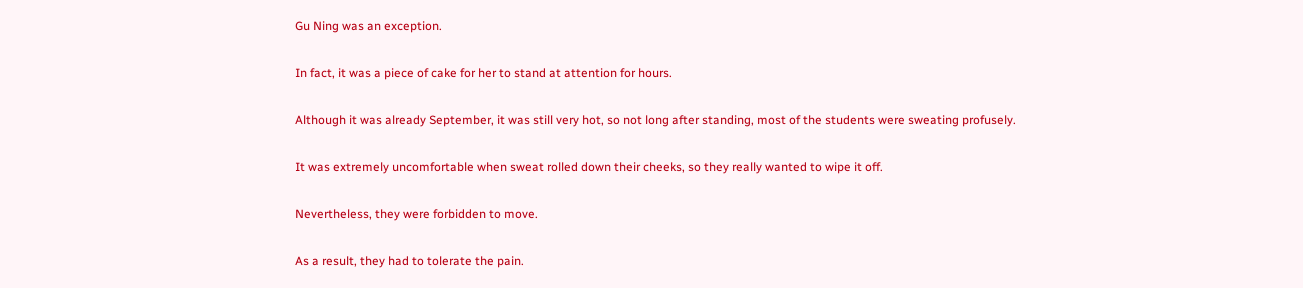Gu Ning was an exception.

In fact, it was a piece of cake for her to stand at attention for hours.

Although it was already September, it was still very hot, so not long after standing, most of the students were sweating profusely.

It was extremely uncomfortable when sweat rolled down their cheeks, so they really wanted to wipe it off.

Nevertheless, they were forbidden to move.

As a result, they had to tolerate the pain.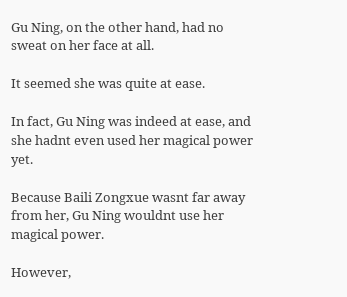Gu Ning, on the other hand, had no sweat on her face at all.

It seemed she was quite at ease.

In fact, Gu Ning was indeed at ease, and she hadnt even used her magical power yet.

Because Baili Zongxue wasnt far away from her, Gu Ning wouldnt use her magical power.

However,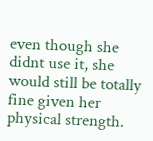even though she didnt use it, she would still be totally fine given her physical strength.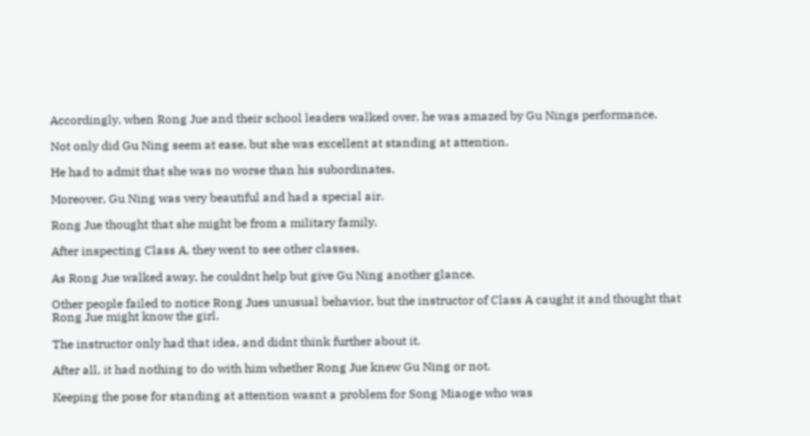Accordingly, when Rong Jue and their school leaders walked over, he was amazed by Gu Nings performance.

Not only did Gu Ning seem at ease, but she was excellent at standing at attention.

He had to admit that she was no worse than his subordinates.

Moreover, Gu Ning was very beautiful and had a special air.

Rong Jue thought that she might be from a military family.

After inspecting Class A, they went to see other classes.

As Rong Jue walked away, he couldnt help but give Gu Ning another glance.

Other people failed to notice Rong Jues unusual behavior, but the instructor of Class A caught it and thought that Rong Jue might know the girl.

The instructor only had that idea, and didnt think further about it.

After all, it had nothing to do with him whether Rong Jue knew Gu Ning or not.

Keeping the pose for standing at attention wasnt a problem for Song Miaoge who was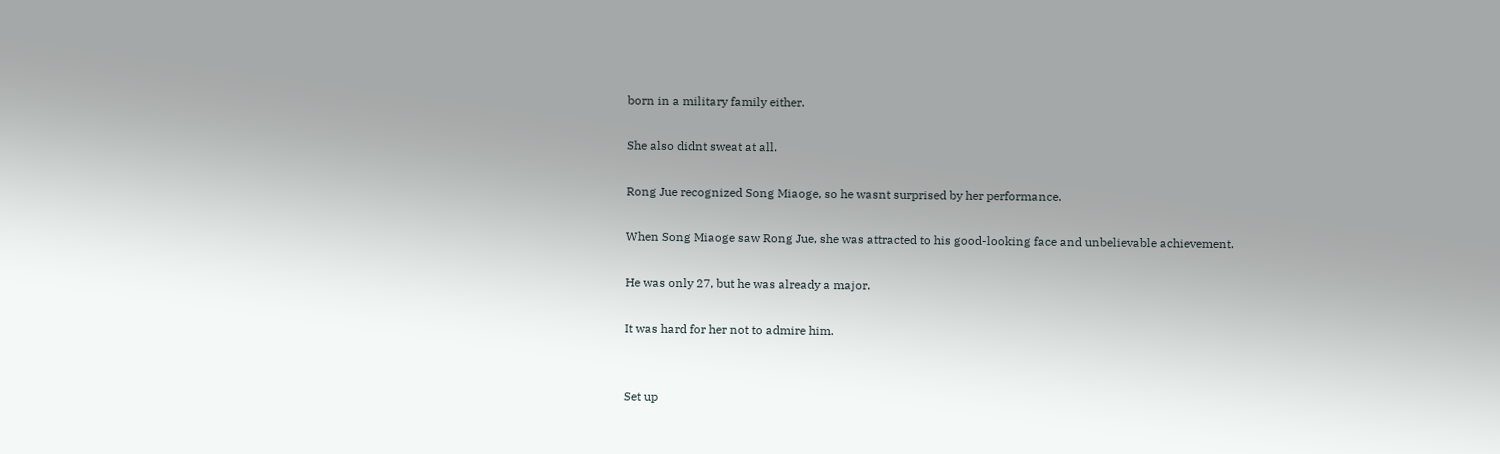born in a military family either.

She also didnt sweat at all.

Rong Jue recognized Song Miaoge, so he wasnt surprised by her performance.

When Song Miaoge saw Rong Jue, she was attracted to his good-looking face and unbelievable achievement.

He was only 27, but he was already a major.

It was hard for her not to admire him.


Set up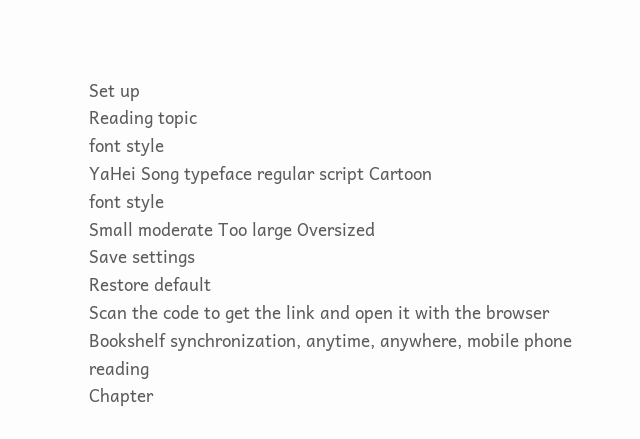Set up
Reading topic
font style
YaHei Song typeface regular script Cartoon
font style
Small moderate Too large Oversized
Save settings
Restore default
Scan the code to get the link and open it with the browser
Bookshelf synchronization, anytime, anywhere, mobile phone reading
Chapter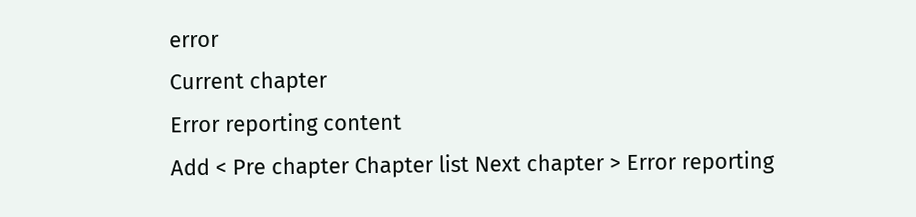error
Current chapter
Error reporting content
Add < Pre chapter Chapter list Next chapter > Error reporting